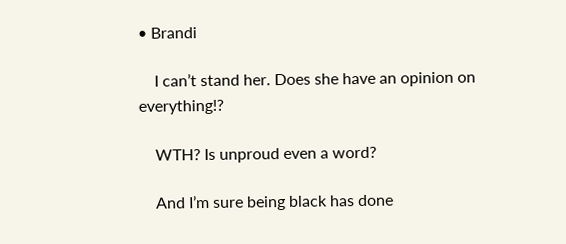• Brandi

    I can’t stand her. Does she have an opinion on everything!?

    WTH? Is unproud even a word?

    And I’m sure being black has done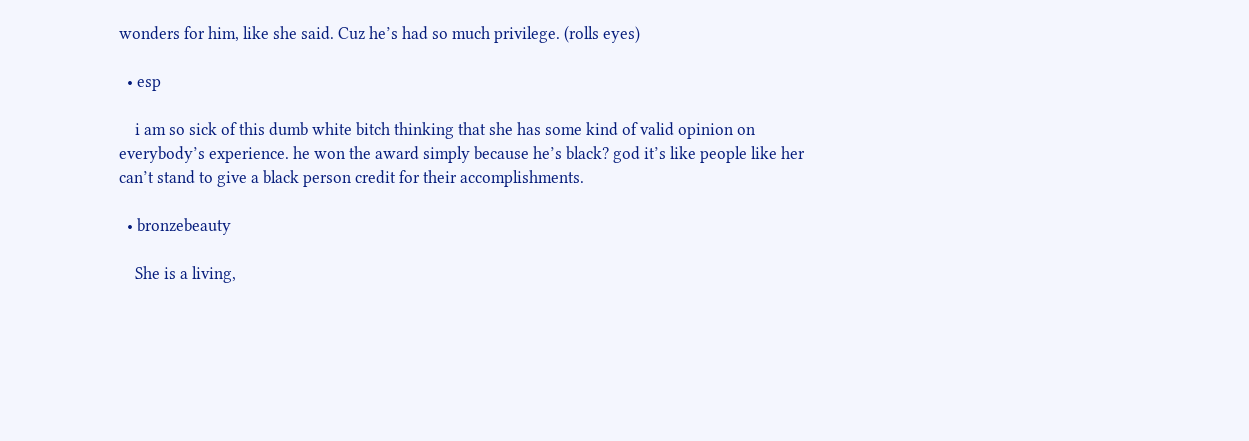wonders for him, like she said. Cuz he’s had so much privilege. (rolls eyes)

  • esp

    i am so sick of this dumb white bitch thinking that she has some kind of valid opinion on everybody’s experience. he won the award simply because he’s black? god it’s like people like her can’t stand to give a black person credit for their accomplishments.

  • bronzebeauty

    She is a living,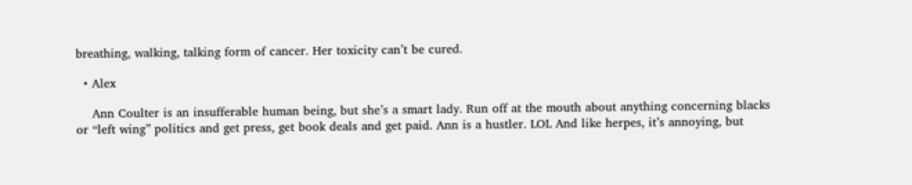breathing, walking, talking form of cancer. Her toxicity can’t be cured.

  • Alex

    Ann Coulter is an insufferable human being, but she’s a smart lady. Run off at the mouth about anything concerning blacks or “left wing” politics and get press, get book deals and get paid. Ann is a hustler. LOL And like herpes, it’s annoying, but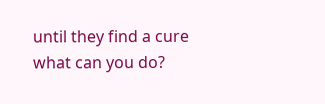until they find a cure what can you do?